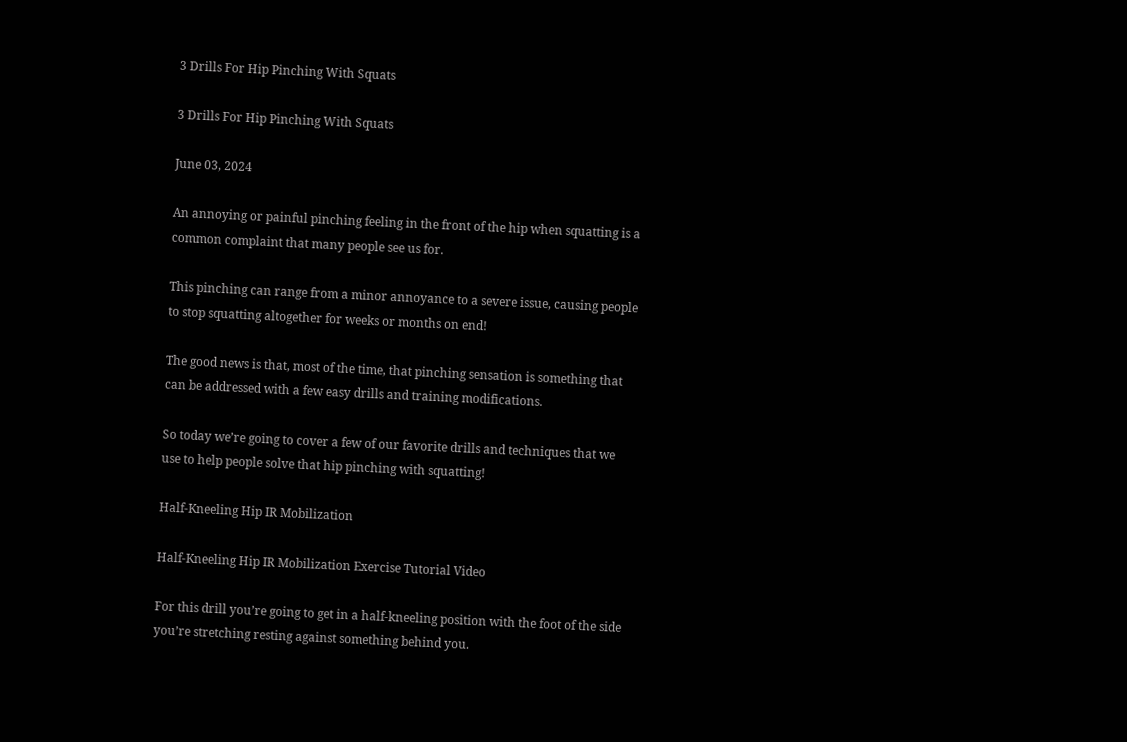3 Drills For Hip Pinching With Squats

3 Drills For Hip Pinching With Squats

June 03, 2024

An annoying or painful pinching feeling in the front of the hip when squatting is a common complaint that many people see us for.

This pinching can range from a minor annoyance to a severe issue, causing people to stop squatting altogether for weeks or months on end!

The good news is that, most of the time, that pinching sensation is something that can be addressed with a few easy drills and training modifications.

So today we’re going to cover a few of our favorite drills and techniques that we use to help people solve that hip pinching with squatting!

Half-Kneeling Hip IR Mobilization

Half-Kneeling Hip IR Mobilization Exercise Tutorial Video

For this drill you’re going to get in a half-kneeling position with the foot of the side you’re stretching resting against something behind you.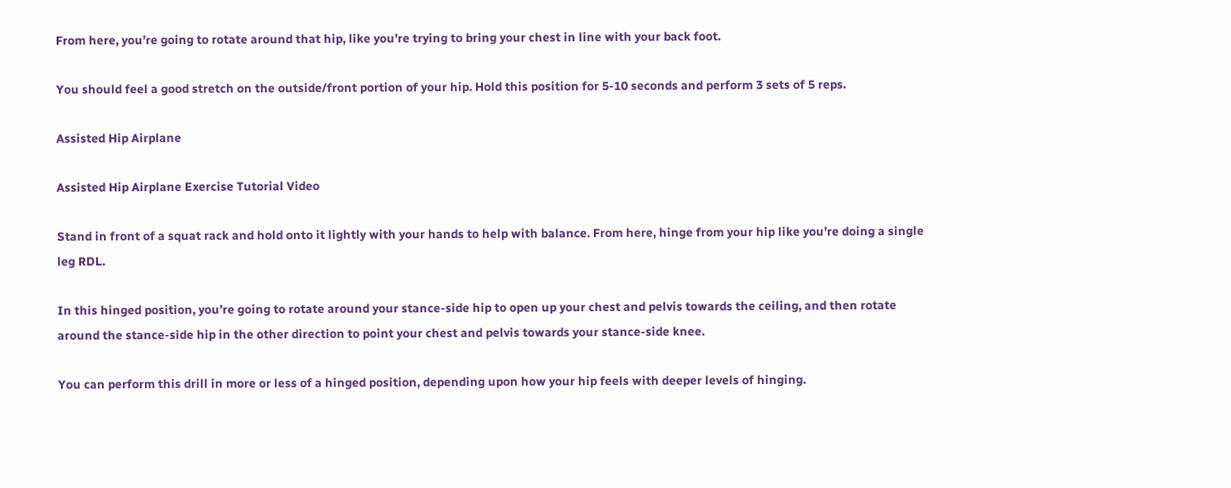From here, you’re going to rotate around that hip, like you’re trying to bring your chest in line with your back foot.

You should feel a good stretch on the outside/front portion of your hip. Hold this position for 5-10 seconds and perform 3 sets of 5 reps.

Assisted Hip Airplane

Assisted Hip Airplane Exercise Tutorial Video

Stand in front of a squat rack and hold onto it lightly with your hands to help with balance. From here, hinge from your hip like you’re doing a single leg RDL.

In this hinged position, you’re going to rotate around your stance-side hip to open up your chest and pelvis towards the ceiling, and then rotate around the stance-side hip in the other direction to point your chest and pelvis towards your stance-side knee.

You can perform this drill in more or less of a hinged position, depending upon how your hip feels with deeper levels of hinging.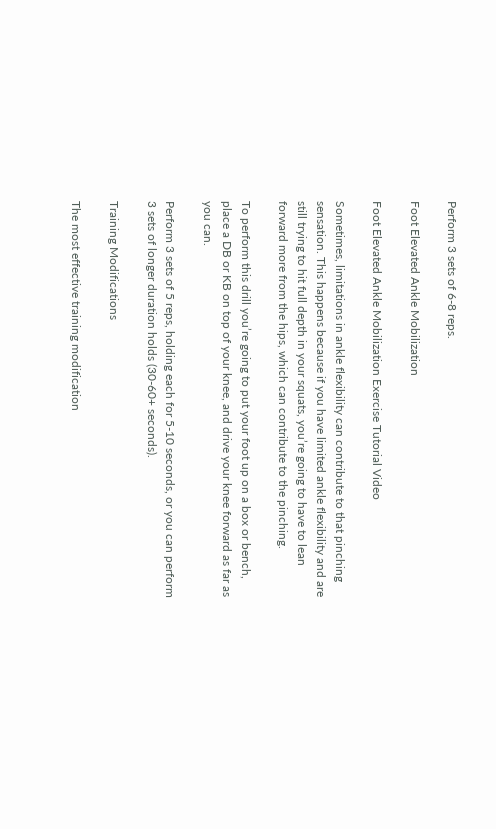Perform 3 sets of 6-8 reps.

Foot Elevated Ankle Mobilization

Foot Elevated Ankle Mobilization Exercise Tutorial Video

Sometimes, limitations in ankle flexibility can contribute to that pinching sensation. This happens because if you have limited ankle flexibility and are still trying to hit full depth in your squats, you’re going to have to lean forward more from the hips, which can contribute to the pinching.

To perform this drill you’re going to put your foot up on a box or bench, place a DB or KB on top of your knee, and drive your knee forward as far as you can.

Perform 3 sets of 5 reps, holding each for 5-10 seconds, or you can perform 3 sets of longer duration holds (30-60+ seconds).

Training Modifications

The most effective training modification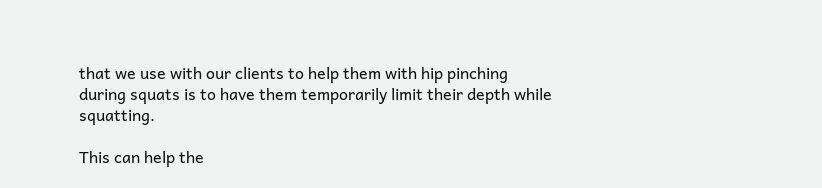that we use with our clients to help them with hip pinching during squats is to have them temporarily limit their depth while squatting.

This can help the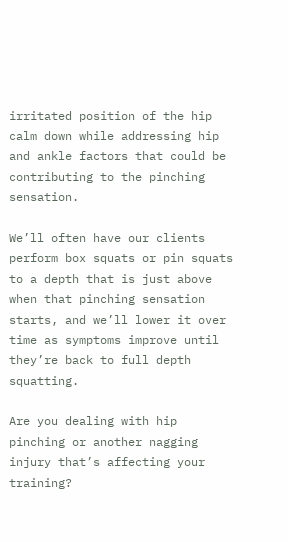irritated position of the hip calm down while addressing hip and ankle factors that could be contributing to the pinching sensation.

We’ll often have our clients perform box squats or pin squats to a depth that is just above when that pinching sensation starts, and we’ll lower it over time as symptoms improve until they’re back to full depth squatting.

Are you dealing with hip pinching or another nagging injury that’s affecting your training?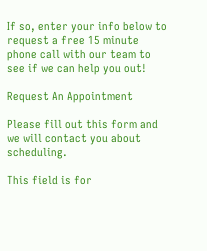If so, enter your info below to request a free 15 minute phone call with our team to see if we can help you out!

Request An Appointment

Please fill out this form and we will contact you about scheduling.

This field is for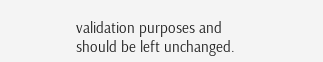validation purposes and should be left unchanged.